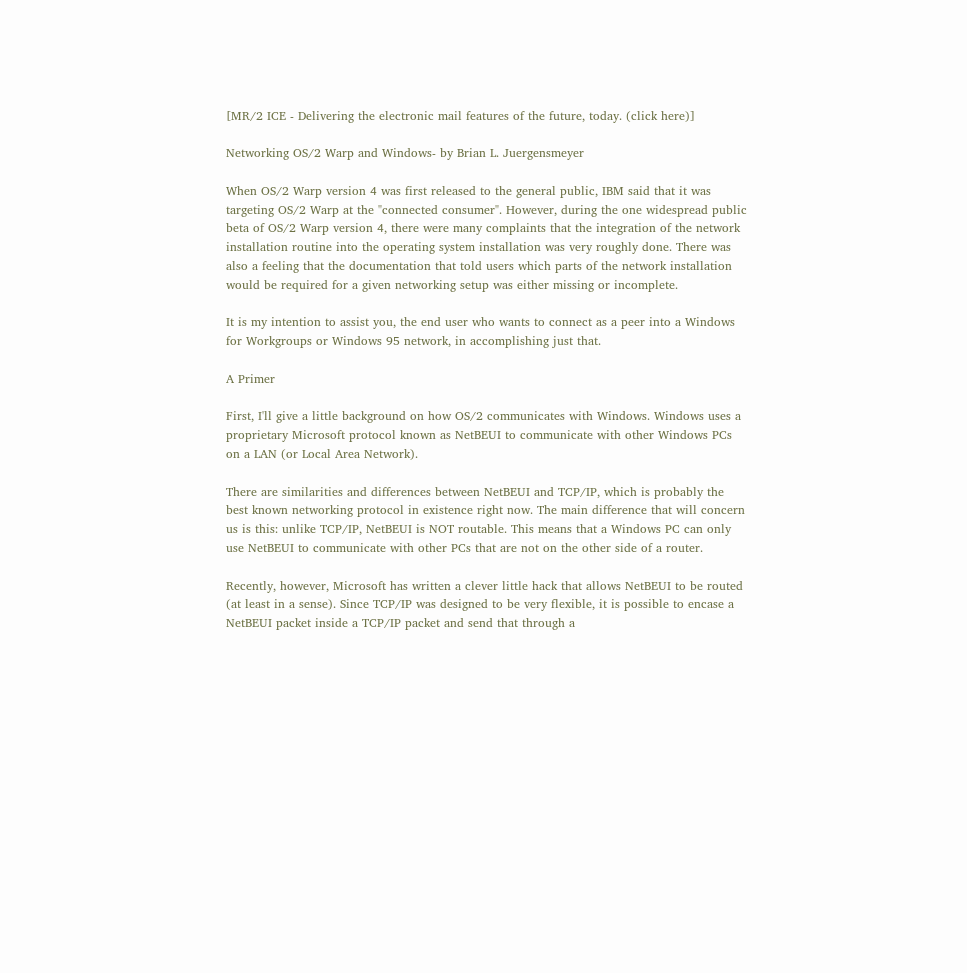[MR/2 ICE - Delivering the electronic mail features of the future, today. (click here)]

Networking OS/2 Warp and Windows- by Brian L. Juergensmeyer

When OS/2 Warp version 4 was first released to the general public, IBM said that it was targeting OS/2 Warp at the "connected consumer". However, during the one widespread public beta of OS/2 Warp version 4, there were many complaints that the integration of the network installation routine into the operating system installation was very roughly done. There was also a feeling that the documentation that told users which parts of the network installation would be required for a given networking setup was either missing or incomplete.

It is my intention to assist you, the end user who wants to connect as a peer into a Windows for Workgroups or Windows 95 network, in accomplishing just that.

A Primer

First, I'll give a little background on how OS/2 communicates with Windows. Windows uses a proprietary Microsoft protocol known as NetBEUI to communicate with other Windows PCs on a LAN (or Local Area Network).

There are similarities and differences between NetBEUI and TCP/IP, which is probably the best known networking protocol in existence right now. The main difference that will concern us is this: unlike TCP/IP, NetBEUI is NOT routable. This means that a Windows PC can only use NetBEUI to communicate with other PCs that are not on the other side of a router.

Recently, however, Microsoft has written a clever little hack that allows NetBEUI to be routed (at least in a sense). Since TCP/IP was designed to be very flexible, it is possible to encase a NetBEUI packet inside a TCP/IP packet and send that through a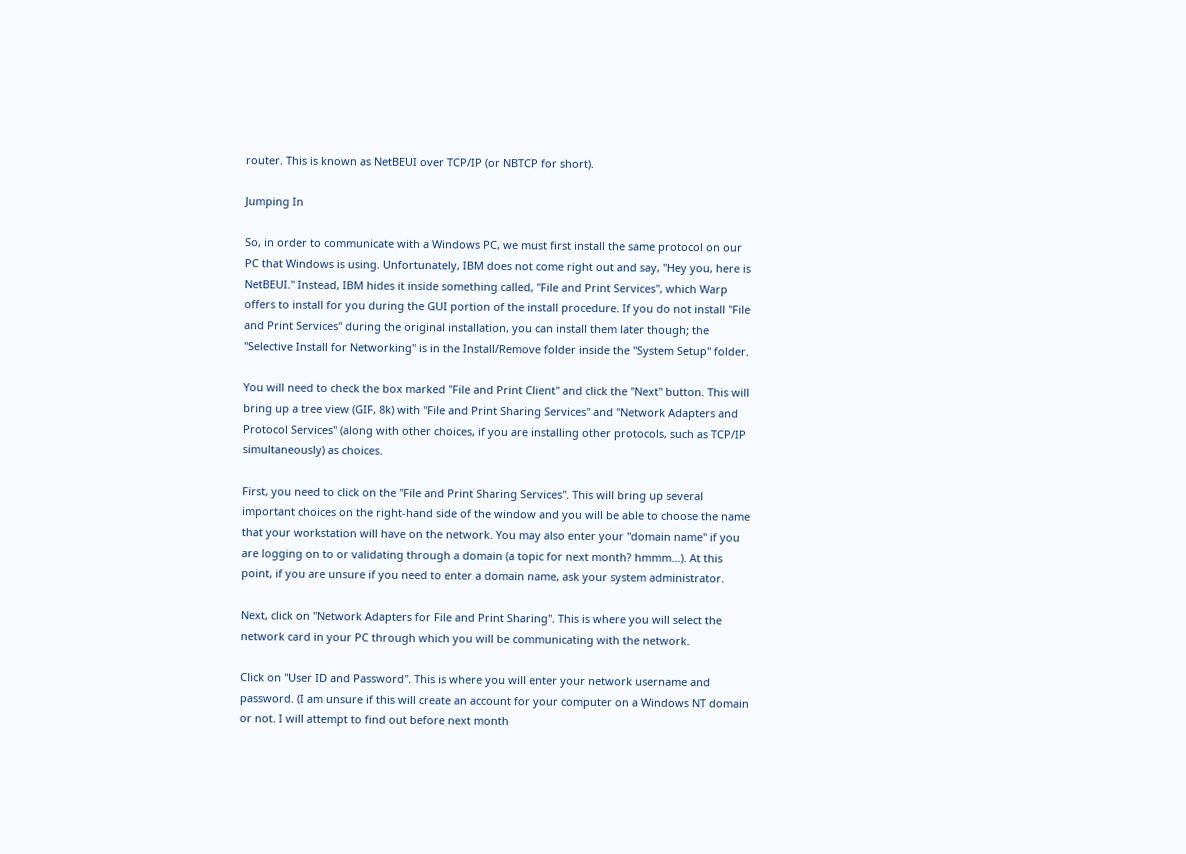router. This is known as NetBEUI over TCP/IP (or NBTCP for short).

Jumping In

So, in order to communicate with a Windows PC, we must first install the same protocol on our PC that Windows is using. Unfortunately, IBM does not come right out and say, "Hey you, here is NetBEUI." Instead, IBM hides it inside something called, "File and Print Services", which Warp offers to install for you during the GUI portion of the install procedure. If you do not install "File and Print Services" during the original installation, you can install them later though; the "Selective Install for Networking" is in the Install/Remove folder inside the "System Setup" folder.

You will need to check the box marked "File and Print Client" and click the "Next" button. This will bring up a tree view (GIF, 8k) with "File and Print Sharing Services" and "Network Adapters and Protocol Services" (along with other choices, if you are installing other protocols, such as TCP/IP simultaneously) as choices.

First, you need to click on the "File and Print Sharing Services". This will bring up several important choices on the right-hand side of the window and you will be able to choose the name that your workstation will have on the network. You may also enter your "domain name" if you are logging on to or validating through a domain (a topic for next month? hmmm...). At this point, if you are unsure if you need to enter a domain name, ask your system administrator.

Next, click on "Network Adapters for File and Print Sharing". This is where you will select the network card in your PC through which you will be communicating with the network.

Click on "User ID and Password". This is where you will enter your network username and password. (I am unsure if this will create an account for your computer on a Windows NT domain or not. I will attempt to find out before next month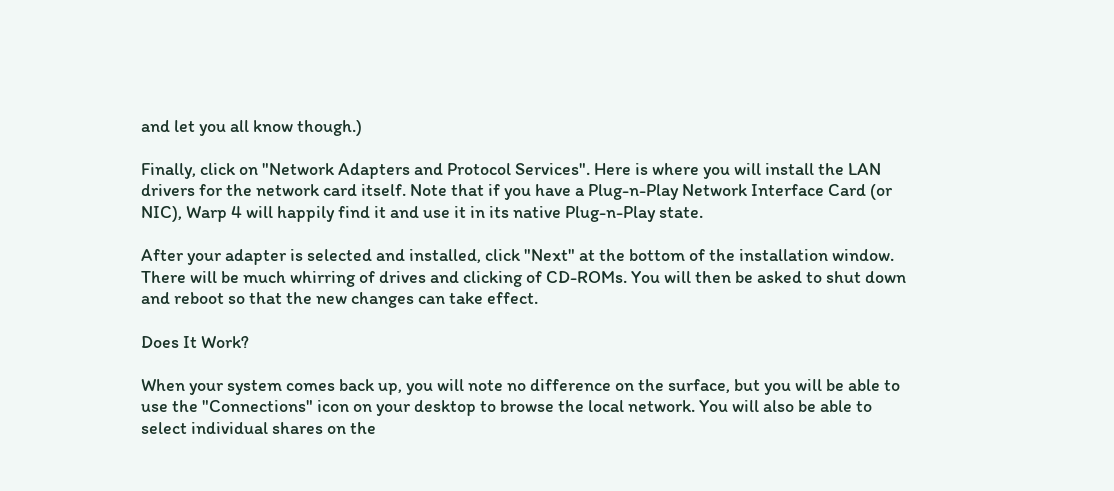and let you all know though.)

Finally, click on "Network Adapters and Protocol Services". Here is where you will install the LAN drivers for the network card itself. Note that if you have a Plug-n-Play Network Interface Card (or NIC), Warp 4 will happily find it and use it in its native Plug-n-Play state.

After your adapter is selected and installed, click "Next" at the bottom of the installation window. There will be much whirring of drives and clicking of CD-ROMs. You will then be asked to shut down and reboot so that the new changes can take effect.

Does It Work?

When your system comes back up, you will note no difference on the surface, but you will be able to use the "Connections" icon on your desktop to browse the local network. You will also be able to select individual shares on the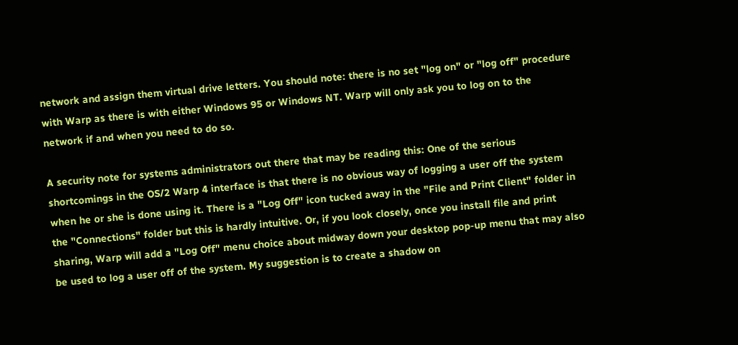network and assign them virtual drive letters. You should note: there is no set "log on" or "log off" procedure with Warp as there is with either Windows 95 or Windows NT. Warp will only ask you to log on to the network if and when you need to do so.

A security note for systems administrators out there that may be reading this: One of the serious shortcomings in the OS/2 Warp 4 interface is that there is no obvious way of logging a user off the system when he or she is done using it. There is a "Log Off" icon tucked away in the "File and Print Client" folder in the "Connections" folder but this is hardly intuitive. Or, if you look closely, once you install file and print sharing, Warp will add a "Log Off" menu choice about midway down your desktop pop-up menu that may also be used to log a user off of the system. My suggestion is to create a shadow on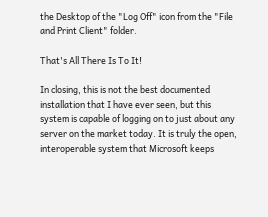the Desktop of the "Log Off" icon from the "File and Print Client" folder.

That's All There Is To It!

In closing, this is not the best documented installation that I have ever seen, but this system is capable of logging on to just about any server on the market today. It is truly the open, interoperable system that Microsoft keeps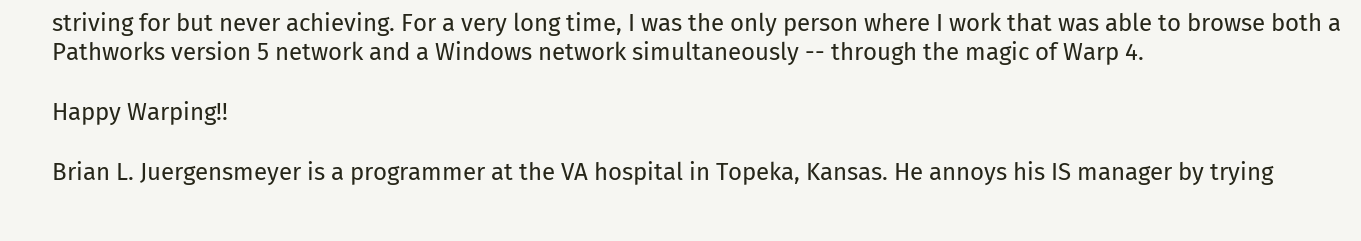striving for but never achieving. For a very long time, I was the only person where I work that was able to browse both a Pathworks version 5 network and a Windows network simultaneously -- through the magic of Warp 4.

Happy Warping!!

Brian L. Juergensmeyer is a programmer at the VA hospital in Topeka, Kansas. He annoys his IS manager by trying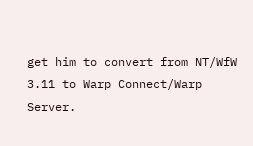get him to convert from NT/WfW 3.11 to Warp Connect/Warp Server.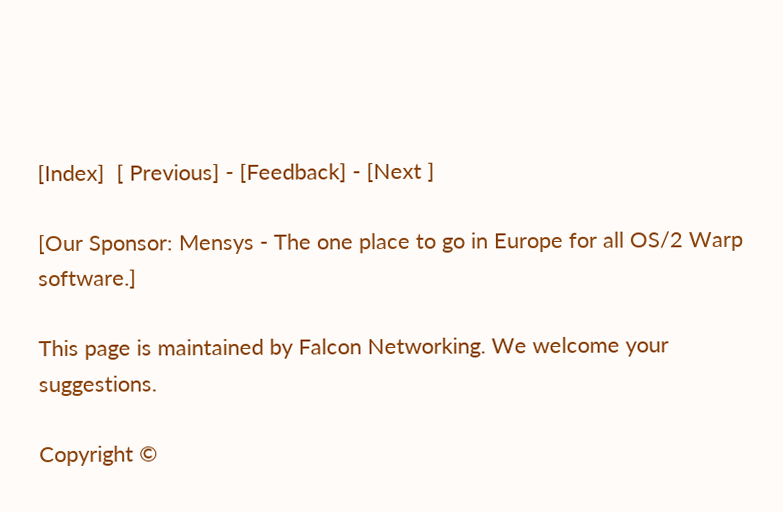[Index]  [ Previous] - [Feedback] - [Next ]

[Our Sponsor: Mensys - The one place to go in Europe for all OS/2 Warp software.]

This page is maintained by Falcon Networking. We welcome your suggestions.

Copyright ©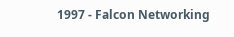1997 - Falcon Networking